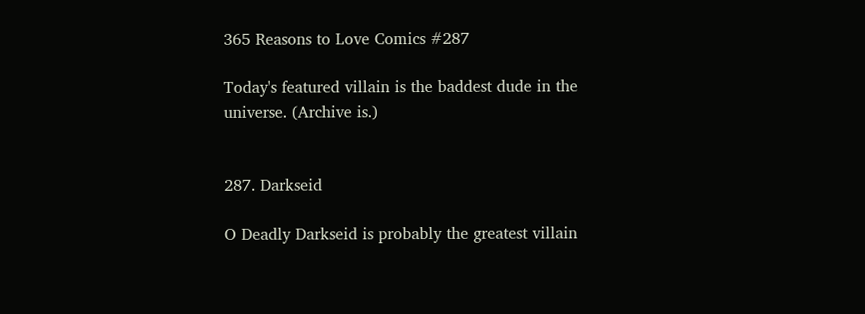365 Reasons to Love Comics #287

Today's featured villain is the baddest dude in the universe. (Archive is.)


287. Darkseid

O Deadly Darkseid is probably the greatest villain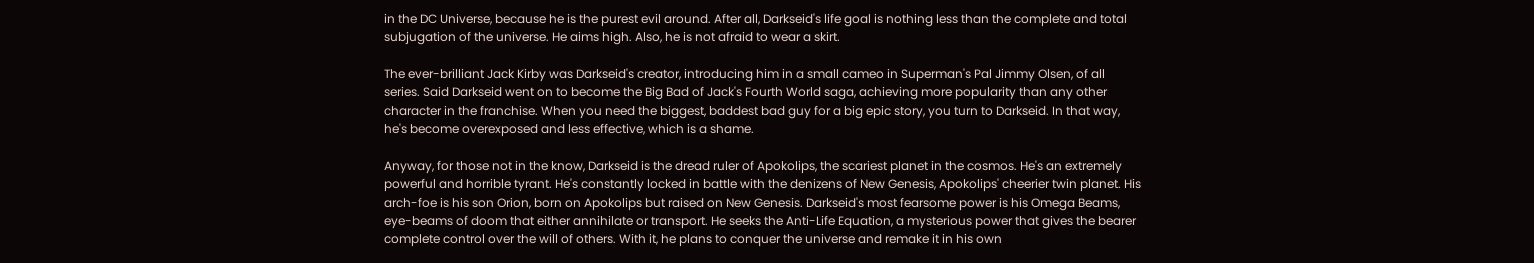in the DC Universe, because he is the purest evil around. After all, Darkseid's life goal is nothing less than the complete and total subjugation of the universe. He aims high. Also, he is not afraid to wear a skirt.

The ever-brilliant Jack Kirby was Darkseid's creator, introducing him in a small cameo in Superman's Pal Jimmy Olsen, of all series. Said Darkseid went on to become the Big Bad of Jack's Fourth World saga, achieving more popularity than any other character in the franchise. When you need the biggest, baddest bad guy for a big epic story, you turn to Darkseid. In that way, he's become overexposed and less effective, which is a shame.

Anyway, for those not in the know, Darkseid is the dread ruler of Apokolips, the scariest planet in the cosmos. He's an extremely powerful and horrible tyrant. He's constantly locked in battle with the denizens of New Genesis, Apokolips' cheerier twin planet. His arch-foe is his son Orion, born on Apokolips but raised on New Genesis. Darkseid's most fearsome power is his Omega Beams, eye-beams of doom that either annihilate or transport. He seeks the Anti-Life Equation, a mysterious power that gives the bearer complete control over the will of others. With it, he plans to conquer the universe and remake it in his own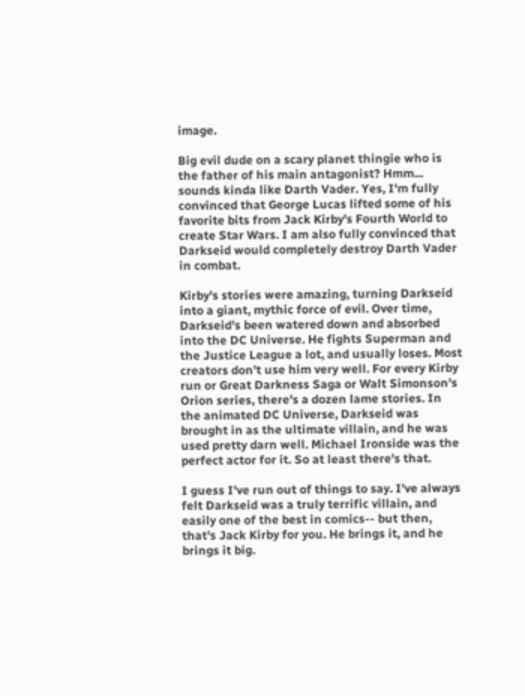image.

Big evil dude on a scary planet thingie who is the father of his main antagonist? Hmm... sounds kinda like Darth Vader. Yes, I'm fully convinced that George Lucas lifted some of his favorite bits from Jack Kirby's Fourth World to create Star Wars. I am also fully convinced that Darkseid would completely destroy Darth Vader in combat.

Kirby's stories were amazing, turning Darkseid into a giant, mythic force of evil. Over time, Darkseid's been watered down and absorbed into the DC Universe. He fights Superman and the Justice League a lot, and usually loses. Most creators don't use him very well. For every Kirby run or Great Darkness Saga or Walt Simonson's Orion series, there's a dozen lame stories. In the animated DC Universe, Darkseid was brought in as the ultimate villain, and he was used pretty darn well. Michael Ironside was the perfect actor for it. So at least there's that.

I guess I've run out of things to say. I've always felt Darkseid was a truly terrific villain, and easily one of the best in comics-- but then, that's Jack Kirby for you. He brings it, and he brings it big.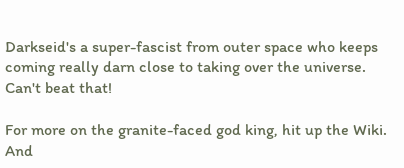Darkseid's a super-fascist from outer space who keeps coming really darn close to taking over the universe. Can't beat that!

For more on the granite-faced god king, hit up the Wiki. And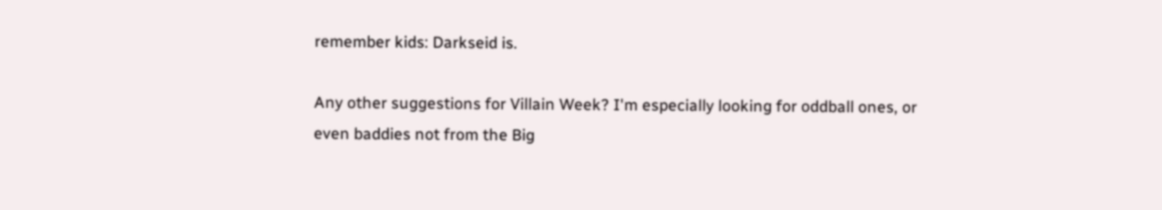remember kids: Darkseid is.

Any other suggestions for Villain Week? I'm especially looking for oddball ones, or even baddies not from the Big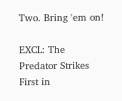Two. Bring 'em on!

EXCL: The Predator Strikes First in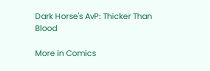Dark Horse's AvP: Thicker Than Blood

More in Comics